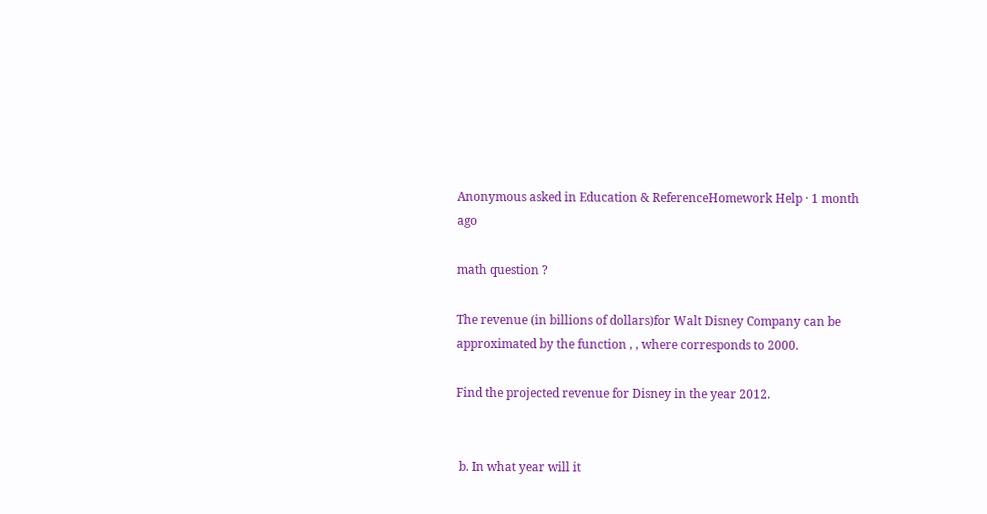Anonymous asked in Education & ReferenceHomework Help · 1 month ago

math question ?

The revenue (in billions of dollars)for Walt Disney Company can be approximated by the function , , where corresponds to 2000.

Find the projected revenue for Disney in the year 2012.


 b. In what year will it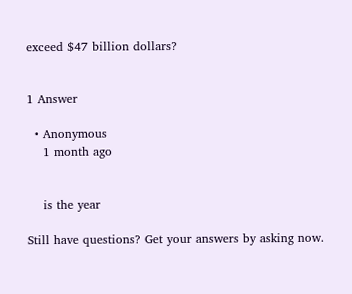exceed $47 billion dollars?


1 Answer

  • Anonymous
    1 month ago


    is the year

Still have questions? Get your answers by asking now.